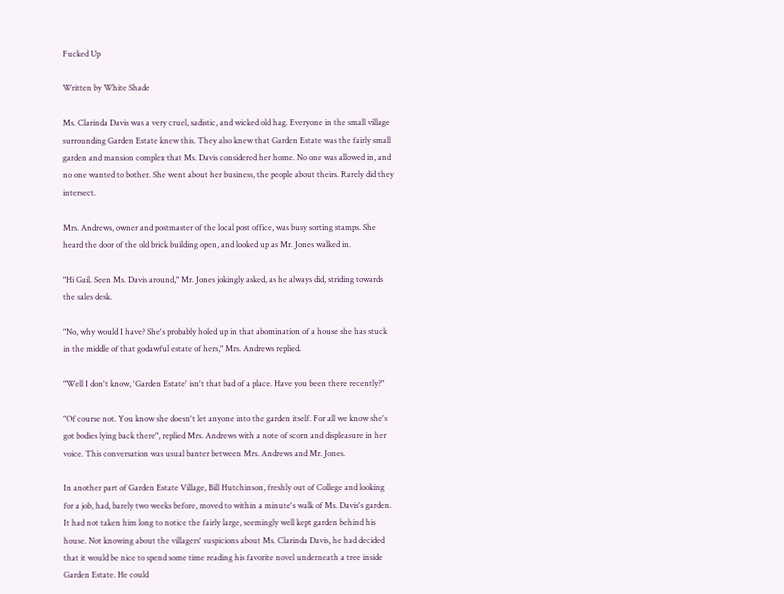Fucked Up

Written by White Shade

Ms. Clarinda Davis was a very cruel, sadistic, and wicked old hag. Everyone in the small village surrounding Garden Estate knew this. They also knew that Garden Estate was the fairly small garden and mansion complex that Ms. Davis considered her home. No one was allowed in, and no one wanted to bother. She went about her business, the people about theirs. Rarely did they intersect.

Mrs. Andrews, owner and postmaster of the local post office, was busy sorting stamps. She heard the door of the old brick building open, and looked up as Mr. Jones walked in.

"Hi Gail. Seen Ms. Davis around," Mr. Jones jokingly asked, as he always did, striding towards the sales desk.

"No, why would I have? She's probably holed up in that abomination of a house she has stuck in the middle of that godawful estate of hers," Mrs. Andrews replied.

"Well I don't know, 'Garden Estate' isn't that bad of a place. Have you been there recently?"

"Of course not. You know she doesn't let anyone into the garden itself. For all we know she's got bodies lying back there", replied Mrs. Andrews with a note of scorn and displeasure in her voice. This conversation was usual banter between Mrs. Andrews and Mr. Jones.

In another part of Garden Estate Village, Bill Hutchinson, freshly out of College and looking for a job, had, barely two weeks before, moved to within a minute's walk of Ms. Davis's garden. It had not taken him long to notice the fairly large, seemingly well kept garden behind his house. Not knowing about the villagers' suspicions about Ms. Clarinda Davis, he had decided that it would be nice to spend some time reading his favorite novel underneath a tree inside Garden Estate. He could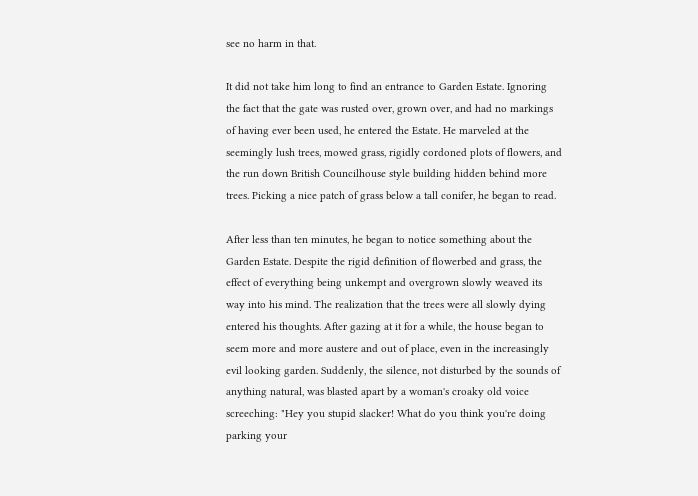see no harm in that.

It did not take him long to find an entrance to Garden Estate. Ignoring the fact that the gate was rusted over, grown over, and had no markings of having ever been used, he entered the Estate. He marveled at the seemingly lush trees, mowed grass, rigidly cordoned plots of flowers, and the run down British Councilhouse style building hidden behind more trees. Picking a nice patch of grass below a tall conifer, he began to read.

After less than ten minutes, he began to notice something about the Garden Estate. Despite the rigid definition of flowerbed and grass, the effect of everything being unkempt and overgrown slowly weaved its way into his mind. The realization that the trees were all slowly dying entered his thoughts. After gazing at it for a while, the house began to seem more and more austere and out of place, even in the increasingly evil looking garden. Suddenly, the silence, not disturbed by the sounds of anything natural, was blasted apart by a woman's croaky old voice screeching: "Hey you stupid slacker! What do you think you're doing parking your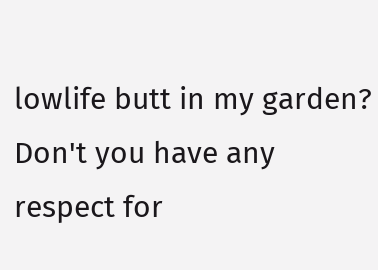lowlife butt in my garden? Don't you have any respect for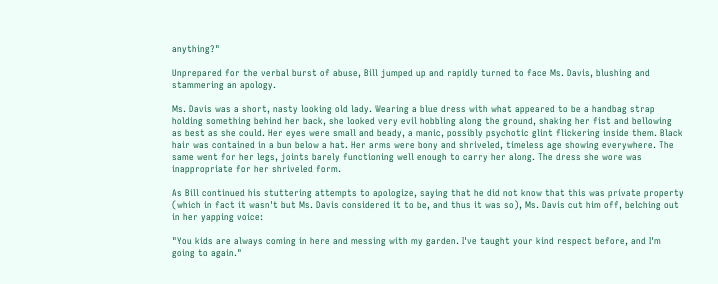anything?"

Unprepared for the verbal burst of abuse, Bill jumped up and rapidly turned to face Ms. Davis, blushing and stammering an apology.

Ms. Davis was a short, nasty looking old lady. Wearing a blue dress with what appeared to be a handbag strap holding something behind her back, she looked very evil hobbling along the ground, shaking her fist and bellowing as best as she could. Her eyes were small and beady, a manic, possibly psychotic glint flickering inside them. Black hair was contained in a bun below a hat. Her arms were bony and shriveled, timeless age showing everywhere. The same went for her legs, joints barely functioning well enough to carry her along. The dress she wore was inappropriate for her shriveled form.

As Bill continued his stuttering attempts to apologize, saying that he did not know that this was private property (which in fact it wasn't but Ms. Davis considered it to be, and thus it was so), Ms. Davis cut him off, belching out in her yapping voice:

"You kids are always coming in here and messing with my garden. I've taught your kind respect before, and I'm going to again."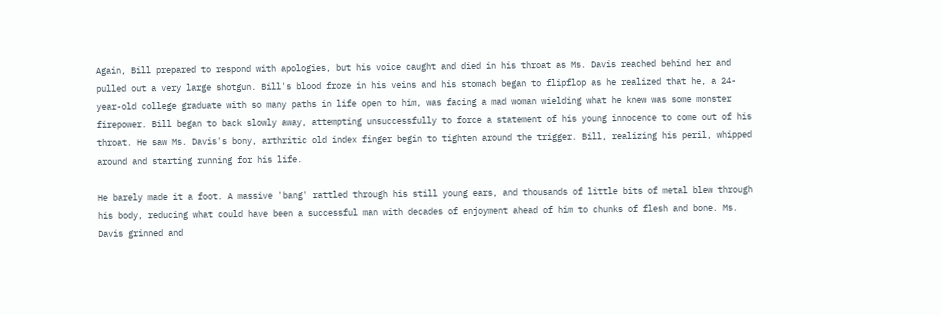Again, Bill prepared to respond with apologies, but his voice caught and died in his throat as Ms. Davis reached behind her and pulled out a very large shotgun. Bill's blood froze in his veins and his stomach began to flipflop as he realized that he, a 24-year-old college graduate with so many paths in life open to him, was facing a mad woman wielding what he knew was some monster firepower. Bill began to back slowly away, attempting unsuccessfully to force a statement of his young innocence to come out of his throat. He saw Ms. Davis's bony, arthritic old index finger begin to tighten around the trigger. Bill, realizing his peril, whipped around and starting running for his life.

He barely made it a foot. A massive 'bang' rattled through his still young ears, and thousands of little bits of metal blew through his body, reducing what could have been a successful man with decades of enjoyment ahead of him to chunks of flesh and bone. Ms. Davis grinned and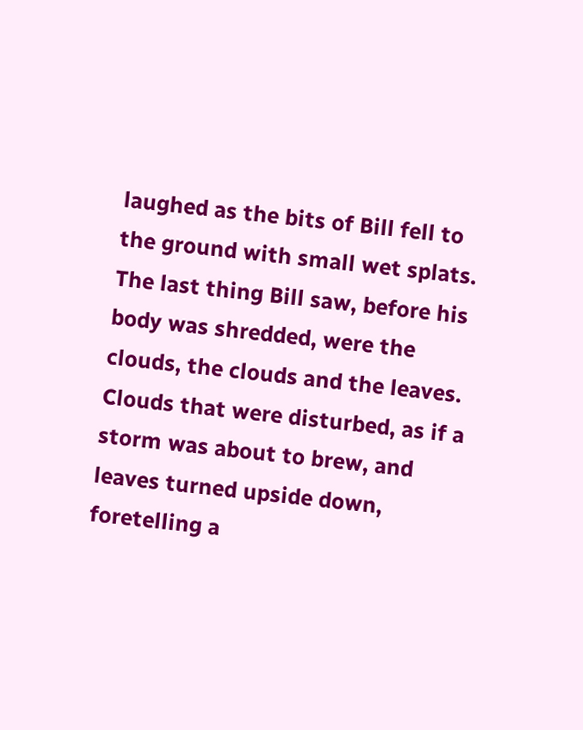laughed as the bits of Bill fell to the ground with small wet splats. The last thing Bill saw, before his body was shredded, were the clouds, the clouds and the leaves. Clouds that were disturbed, as if a storm was about to brew, and leaves turned upside down, foretelling a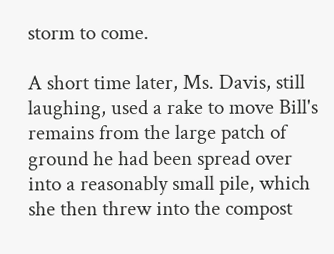storm to come.

A short time later, Ms. Davis, still laughing, used a rake to move Bill's remains from the large patch of ground he had been spread over into a reasonably small pile, which she then threw into the compost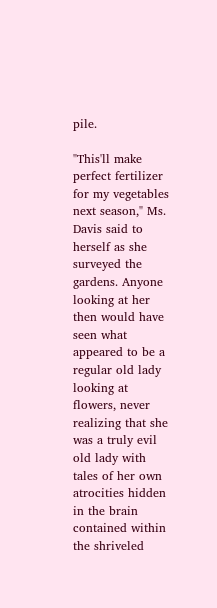pile.

"This'll make perfect fertilizer for my vegetables next season," Ms. Davis said to herself as she surveyed the gardens. Anyone looking at her then would have seen what appeared to be a regular old lady looking at flowers, never realizing that she was a truly evil old lady with tales of her own atrocities hidden in the brain contained within the shriveled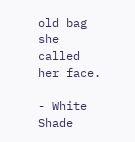old bag she called her face.

- White Shade